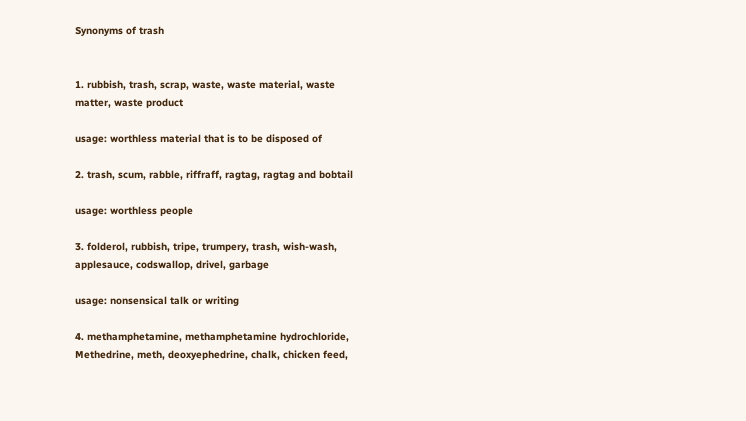Synonyms of trash


1. rubbish, trash, scrap, waste, waste material, waste matter, waste product

usage: worthless material that is to be disposed of

2. trash, scum, rabble, riffraff, ragtag, ragtag and bobtail

usage: worthless people

3. folderol, rubbish, tripe, trumpery, trash, wish-wash, applesauce, codswallop, drivel, garbage

usage: nonsensical talk or writing

4. methamphetamine, methamphetamine hydrochloride, Methedrine, meth, deoxyephedrine, chalk, chicken feed,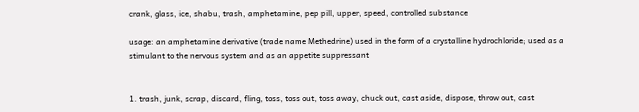crank, glass, ice, shabu, trash, amphetamine, pep pill, upper, speed, controlled substance

usage: an amphetamine derivative (trade name Methedrine) used in the form of a crystalline hydrochloride; used as a stimulant to the nervous system and as an appetite suppressant


1. trash, junk, scrap, discard, fling, toss, toss out, toss away, chuck out, cast aside, dispose, throw out, cast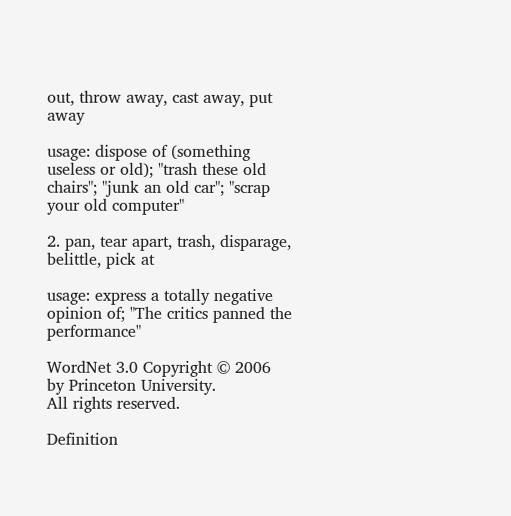out, throw away, cast away, put away

usage: dispose of (something useless or old); "trash these old chairs"; "junk an old car"; "scrap your old computer"

2. pan, tear apart, trash, disparage, belittle, pick at

usage: express a totally negative opinion of; "The critics panned the performance"

WordNet 3.0 Copyright © 2006 by Princeton University.
All rights reserved.

Definition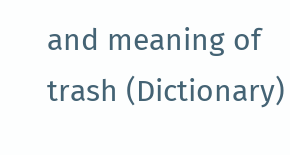and meaning of trash (Dictionary)